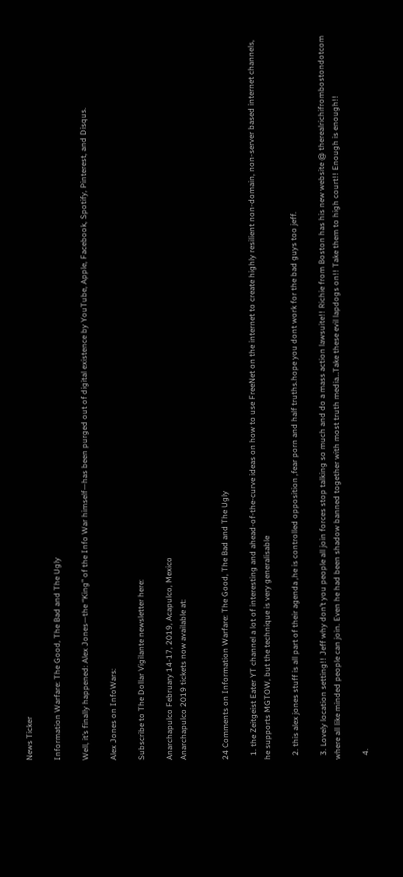News Ticker

Information Warfare: The Good, The Bad and The Ugly

Well, it’s finally happened: Alex Jones—the “King” of the Info War himself—has been purged out of digital existence by YouTube, Apple, Facebook, Spotify, Pinterest, and Disqus.

Alex Jones on InfoWars:

Subscribe to The Dollar Vigilante newsletter here:

Anarchapulco February 14-17, 2019, Acapulco, Mexico
Anarchapulco 2019 tickets now available at:


24 Comments on Information Warfare: The Good, The Bad and The Ugly

  1. the Zeitgeist Eater YT channel a lot of interesting and ahead-of-the-curve ideas on how to use FreeNet on the internet to create highly resilient non-domain, non-server based internet channels, he supports MGTOW, but the technique is very generalisable

  2. this alex jones stuff is all part of their agenda ,he is controlled opposition ,fear porn and half truths.hope you dont work for the bad guys too jeff.

  3. Lovely location setting!! Jeff why don’t you people all join forces stop talking so much and do a mass action lawsuite!! Richie from Boston has his new website @ therealrichifrombostondotcom where all like minded people can join. Even he had been shadow banned together with most truth media…Take these evil lapdogs on!! Take them to high court!! Enough is enough!!

  4.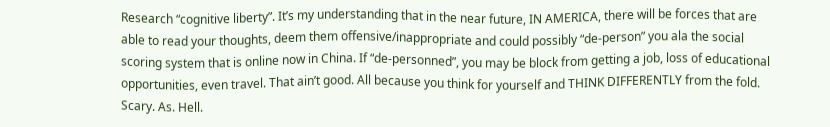Research “cognitive liberty”. It’s my understanding that in the near future, IN AMERICA, there will be forces that are able to read your thoughts, deem them offensive/inappropriate and could possibly “de-person” you ala the social scoring system that is online now in China. If “de-personned”, you may be block from getting a job, loss of educational opportunities, even travel. That ain’t good. All because you think for yourself and THINK DIFFERENTLY from the fold. Scary. As. Hell.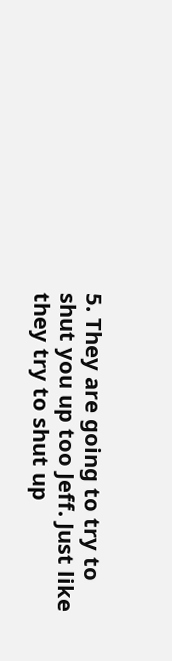5. They are going to try to shut you up too Jeff. Just like they try to shut up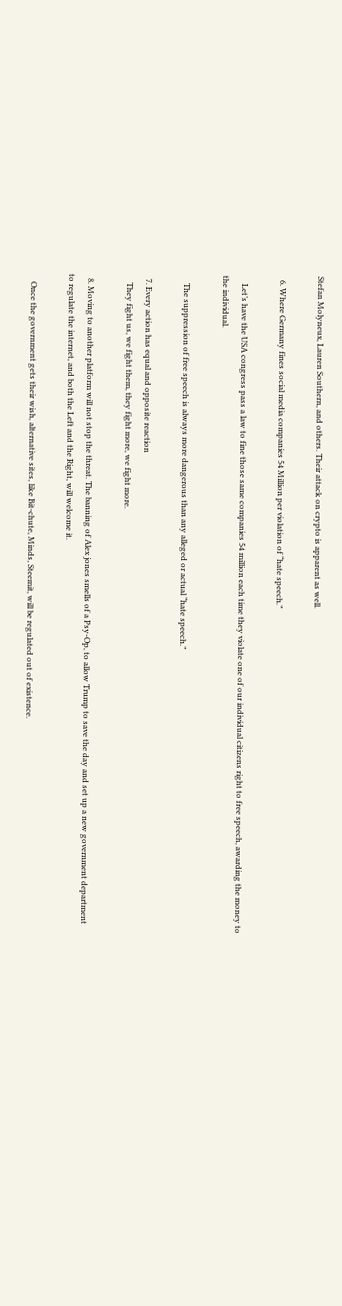Stefan Molyneux, Lauren Southern, and others. Their attack on crypto is apparent as well.

  6. Where Germany fines social media companies 54 Million per violation of “hate speech.”

    Let’s have the USA congress pass a law to fine those same companies 54 million each time they violate one of our individual citizens right to free speech, awarding the money to the individual.

    The suppression of free speech is always more dangerous than any alleged or actual “hate speech.”

  7. Every action has equal and opposite reaction
    They fight us, we fight them, they fight more, we fight more.

  8. Moving to another platform will not stop the threat. The banning of Alex jones smells of a Psy-Op, to allow Trump to save the day and set up a new government department to regulate the internet, and both the Left and the Right, will welcome it.

    Once the government gets their wish, alternative sites, like Bit-chute, Minds, Steemit, will be regulated out of existence.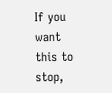If you want this to stop,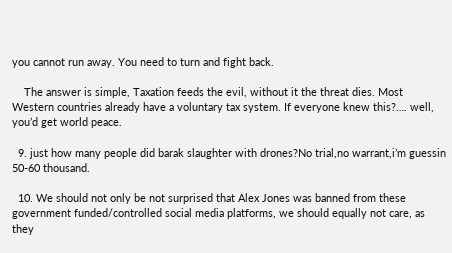you cannot run away. You need to turn and fight back.

    The answer is simple, Taxation feeds the evil, without it the threat dies. Most Western countries already have a voluntary tax system. If everyone knew this?…. well, you’d get world peace.

  9. just how many people did barak slaughter with drones?No trial,no warrant,i’m guessin 50-60 thousand.

  10. We should not only be not surprised that Alex Jones was banned from these government funded/controlled social media platforms, we should equally not care, as they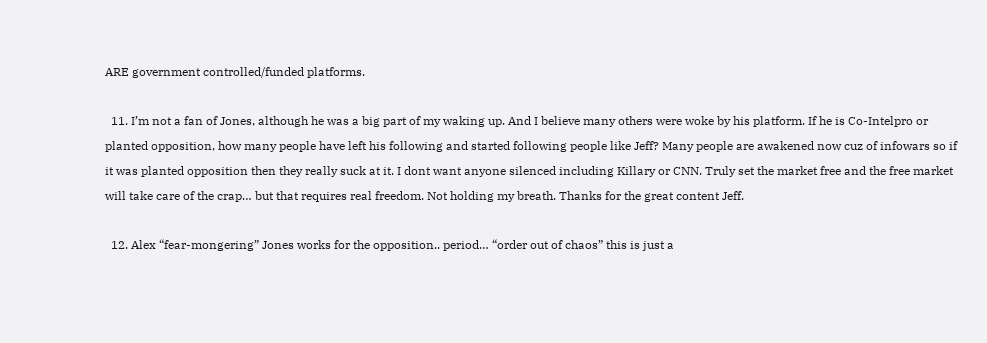ARE government controlled/funded platforms.

  11. I’m not a fan of Jones, although he was a big part of my waking up. And I believe many others were woke by his platform. If he is Co-Intelpro or planted opposition, how many people have left his following and started following people like Jeff? Many people are awakened now cuz of infowars so if it was planted opposition then they really suck at it. I dont want anyone silenced including Killary or CNN. Truly set the market free and the free market will take care of the crap… but that requires real freedom. Not holding my breath. Thanks for the great content Jeff.

  12. Alex “fear-mongering” Jones works for the opposition.. period… “order out of chaos” this is just a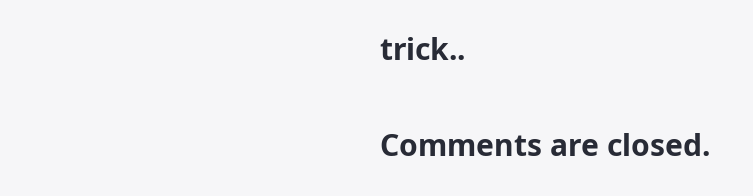trick..

Comments are closed.